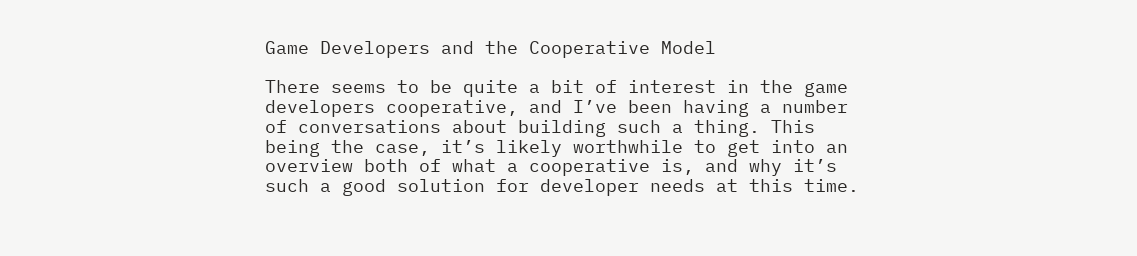Game Developers and the Cooperative Model

There seems to be quite a bit of interest in the game developers cooperative, and I’ve been having a number of conversations about building such a thing. This being the case, it’s likely worthwhile to get into an overview both of what a cooperative is, and why it’s such a good solution for developer needs at this time.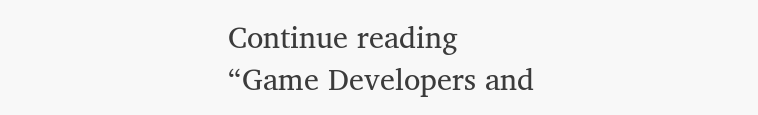Continue reading “Game Developers and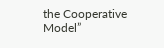the Cooperative Model”